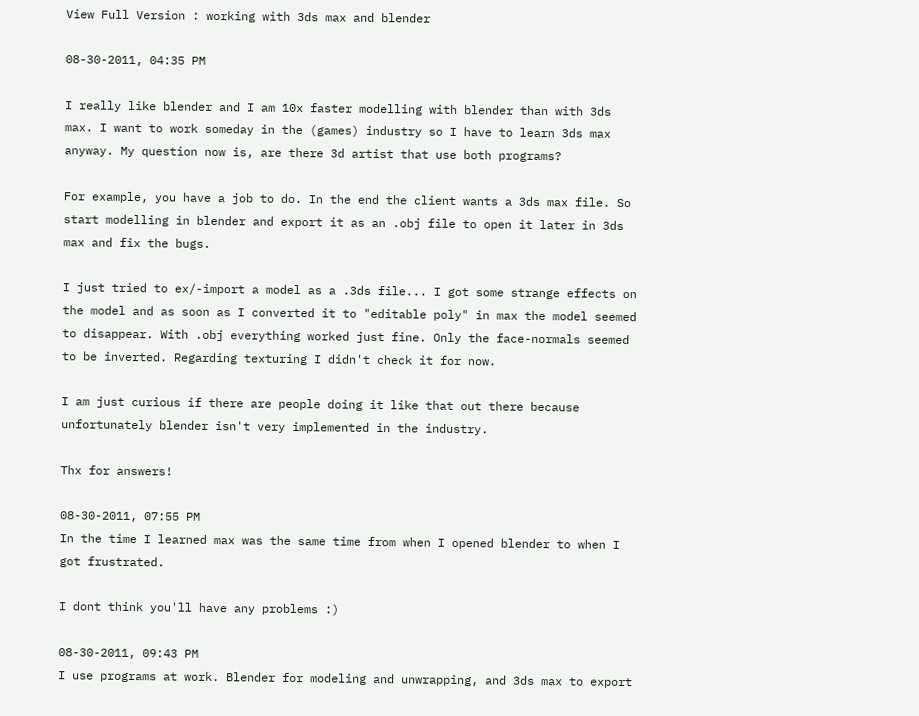View Full Version : working with 3ds max and blender

08-30-2011, 04:35 PM

I really like blender and I am 10x faster modelling with blender than with 3ds max. I want to work someday in the (games) industry so I have to learn 3ds max anyway. My question now is, are there 3d artist that use both programs?

For example, you have a job to do. In the end the client wants a 3ds max file. So start modelling in blender and export it as an .obj file to open it later in 3ds max and fix the bugs.

I just tried to ex/-import a model as a .3ds file... I got some strange effects on the model and as soon as I converted it to "editable poly" in max the model seemed to disappear. With .obj everything worked just fine. Only the face-normals seemed to be inverted. Regarding texturing I didn't check it for now.

I am just curious if there are people doing it like that out there because unfortunately blender isn't very implemented in the industry.

Thx for answers!

08-30-2011, 07:55 PM
In the time I learned max was the same time from when I opened blender to when I got frustrated.

I dont think you'll have any problems :)

08-30-2011, 09:43 PM
I use programs at work. Blender for modeling and unwrapping, and 3ds max to export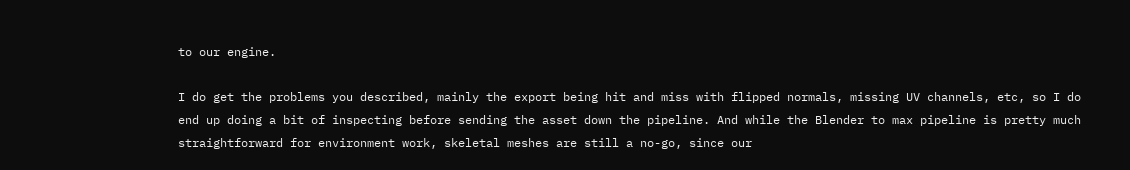to our engine.

I do get the problems you described, mainly the export being hit and miss with flipped normals, missing UV channels, etc, so I do end up doing a bit of inspecting before sending the asset down the pipeline. And while the Blender to max pipeline is pretty much straightforward for environment work, skeletal meshes are still a no-go, since our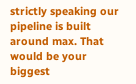strictly speaking our pipeline is built around max. That would be your biggest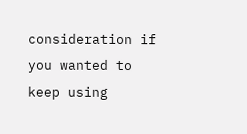consideration if you wanted to keep using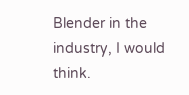Blender in the industry, I would think.